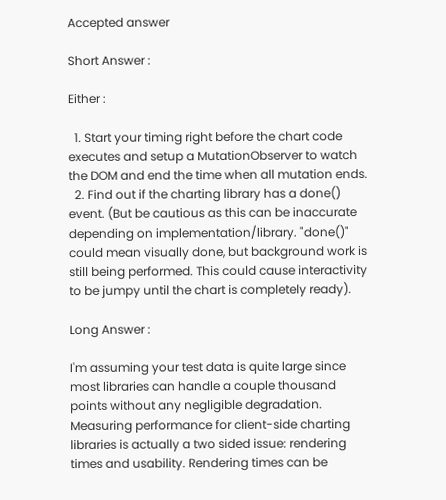Accepted answer

Short Answer :

Either :

  1. Start your timing right before the chart code executes and setup a MutationObserver to watch the DOM and end the time when all mutation ends.
  2. Find out if the charting library has a done() event. (But be cautious as this can be inaccurate depending on implementation/library. "done()" could mean visually done, but background work is still being performed. This could cause interactivity to be jumpy until the chart is completely ready).

Long Answer :

I'm assuming your test data is quite large since most libraries can handle a couple thousand points without any negligible degradation. Measuring performance for client-side charting libraries is actually a two sided issue: rendering times and usability. Rendering times can be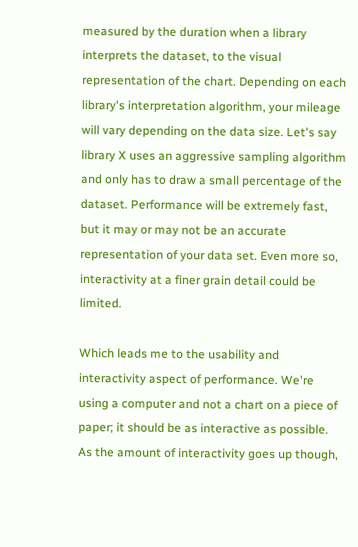measured by the duration when a library interprets the dataset, to the visual representation of the chart. Depending on each library's interpretation algorithm, your mileage will vary depending on the data size. Let's say library X uses an aggressive sampling algorithm and only has to draw a small percentage of the dataset. Performance will be extremely fast, but it may or may not be an accurate representation of your data set. Even more so, interactivity at a finer grain detail could be limited.

Which leads me to the usability and interactivity aspect of performance. We're using a computer and not a chart on a piece of paper; it should be as interactive as possible. As the amount of interactivity goes up though,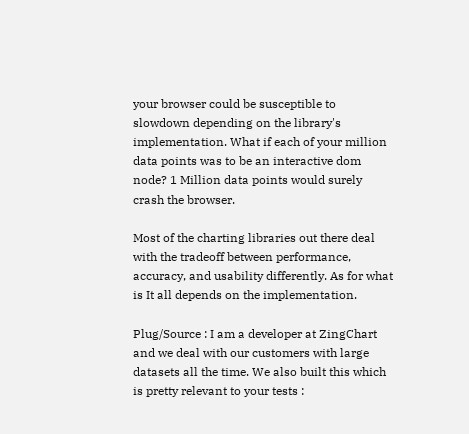your browser could be susceptible to slowdown depending on the library's implementation. What if each of your million data points was to be an interactive dom node? 1 Million data points would surely crash the browser.

Most of the charting libraries out there deal with the tradeoff between performance, accuracy, and usability differently. As for what is It all depends on the implementation.

Plug/Source : I am a developer at ZingChart and we deal with our customers with large datasets all the time. We also built this which is pretty relevant to your tests :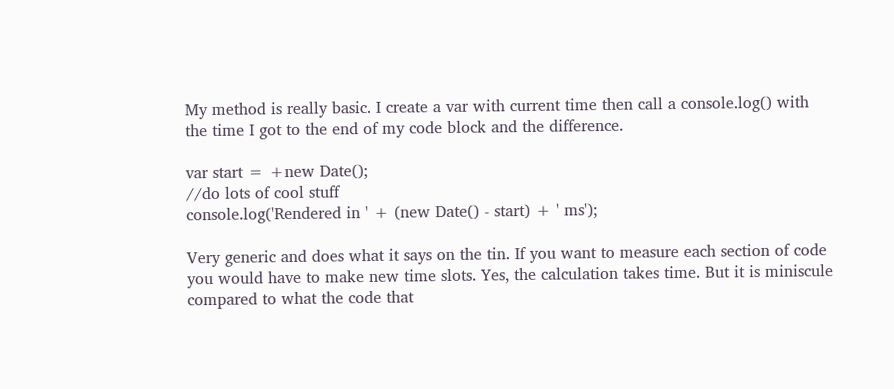My method is really basic. I create a var with current time then call a console.log() with the time I got to the end of my code block and the difference.

var start = +new Date();
//do lots of cool stuff
console.log('Rendered in ' + (new Date() - start) + ' ms');

Very generic and does what it says on the tin. If you want to measure each section of code you would have to make new time slots. Yes, the calculation takes time. But it is miniscule compared to what the code that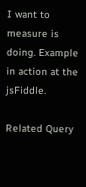I want to measure is doing. Example in action at the jsFiddle.

Related Query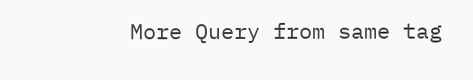More Query from same tag